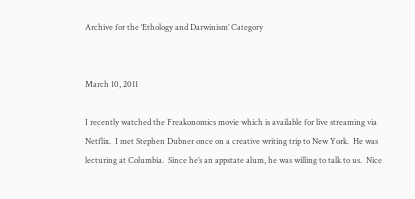Archive for the ‘Ethology and Darwinism’ Category


March 10, 2011

I recently watched the Freakonomics movie which is available for live streaming via Netflix.  I met Stephen Dubner once on a creative writing trip to New York.  He was lecturing at Columbia.  Since he’s an appstate alum, he was willing to talk to us.  Nice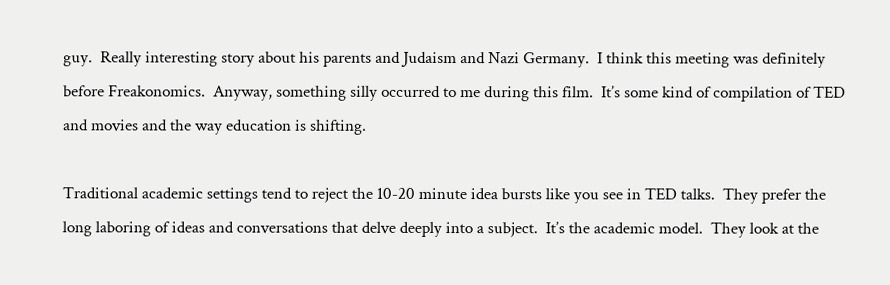guy.  Really interesting story about his parents and Judaism and Nazi Germany.  I think this meeting was definitely before Freakonomics.  Anyway, something silly occurred to me during this film.  It’s some kind of compilation of TED and movies and the way education is shifting.

Traditional academic settings tend to reject the 10-20 minute idea bursts like you see in TED talks.  They prefer the long laboring of ideas and conversations that delve deeply into a subject.  It’s the academic model.  They look at the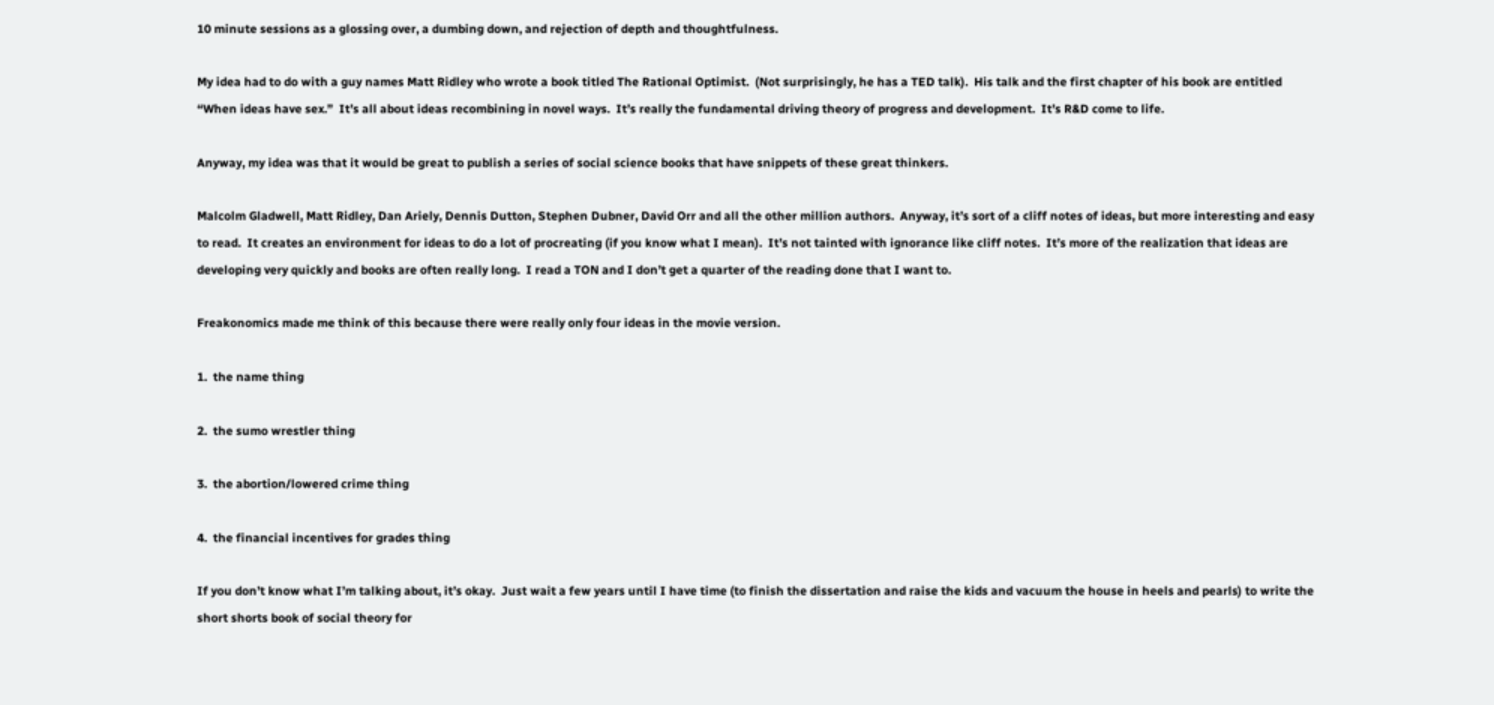10 minute sessions as a glossing over, a dumbing down, and rejection of depth and thoughtfulness.

My idea had to do with a guy names Matt Ridley who wrote a book titled The Rational Optimist.  (Not surprisingly, he has a TED talk).  His talk and the first chapter of his book are entitled “When ideas have sex.”  It’s all about ideas recombining in novel ways.  It’s really the fundamental driving theory of progress and development.  It’s R&D come to life.

Anyway, my idea was that it would be great to publish a series of social science books that have snippets of these great thinkers.

Malcolm Gladwell, Matt Ridley, Dan Ariely, Dennis Dutton, Stephen Dubner, David Orr and all the other million authors.  Anyway, it’s sort of a cliff notes of ideas, but more interesting and easy to read.  It creates an environment for ideas to do a lot of procreating (if you know what I mean).  It’s not tainted with ignorance like cliff notes.  It’s more of the realization that ideas are developing very quickly and books are often really long.  I read a TON and I don’t get a quarter of the reading done that I want to.

Freakonomics made me think of this because there were really only four ideas in the movie version.

1.  the name thing

2.  the sumo wrestler thing

3.  the abortion/lowered crime thing

4.  the financial incentives for grades thing

If you don’t know what I’m talking about, it’s okay.  Just wait a few years until I have time (to finish the dissertation and raise the kids and vacuum the house in heels and pearls) to write the short shorts book of social theory for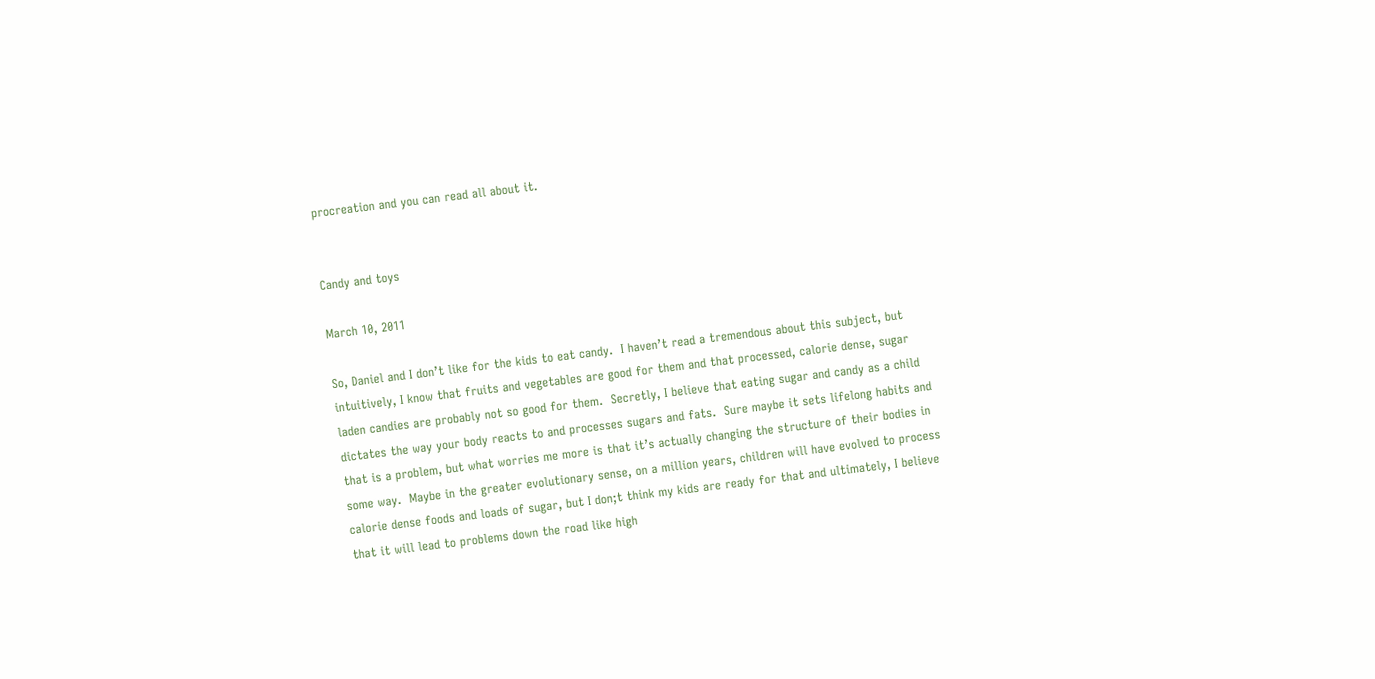procreation and you can read all about it.


Candy and toys

March 10, 2011

So, Daniel and I don’t like for the kids to eat candy.  I haven’t read a tremendous about this subject, but intuitively, I know that fruits and vegetables are good for them and that processed, calorie dense, sugar laden candies are probably not so good for them.  Secretly, I believe that eating sugar and candy as a child dictates the way your body reacts to and processes sugars and fats.  Sure maybe it sets lifelong habits and that is a problem, but what worries me more is that it’s actually changing the structure of their bodies in some way.  Maybe in the greater evolutionary sense, on a million years, children will have evolved to process calorie dense foods and loads of sugar, but I don;t think my kids are ready for that and ultimately, I believe that it will lead to problems down the road like high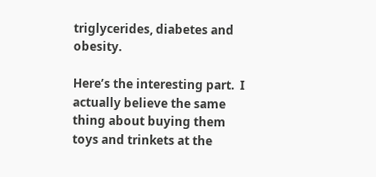triglycerides, diabetes and obesity.

Here’s the interesting part.  I actually believe the same thing about buying them toys and trinkets at the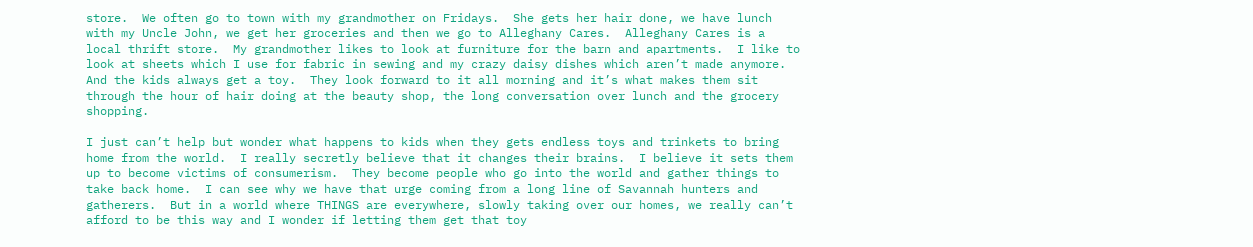store.  We often go to town with my grandmother on Fridays.  She gets her hair done, we have lunch with my Uncle John, we get her groceries and then we go to Alleghany Cares.  Alleghany Cares is a local thrift store.  My grandmother likes to look at furniture for the barn and apartments.  I like to look at sheets which I use for fabric in sewing and my crazy daisy dishes which aren’t made anymore.  And the kids always get a toy.  They look forward to it all morning and it’s what makes them sit through the hour of hair doing at the beauty shop, the long conversation over lunch and the grocery shopping.

I just can’t help but wonder what happens to kids when they gets endless toys and trinkets to bring home from the world.  I really secretly believe that it changes their brains.  I believe it sets them up to become victims of consumerism.  They become people who go into the world and gather things to take back home.  I can see why we have that urge coming from a long line of Savannah hunters and gatherers.  But in a world where THINGS are everywhere, slowly taking over our homes, we really can’t afford to be this way and I wonder if letting them get that toy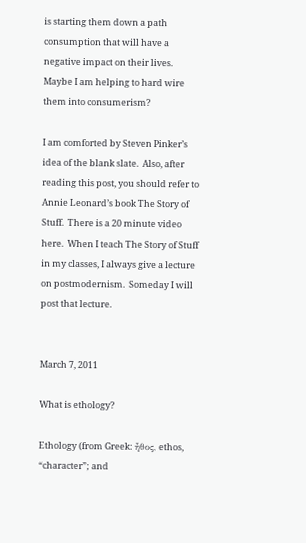is starting them down a path consumption that will have a negative impact on their lives.  Maybe I am helping to hard wire them into consumerism?

I am comforted by Steven Pinker’s idea of the blank slate.  Also, after reading this post, you should refer to Annie Leonard’s book The Story of Stuff.  There is a 20 minute video here.  When I teach The Story of Stuff in my classes, I always give a lecture on postmodernism.  Someday I will post that lecture.


March 7, 2011

What is ethology?

Ethology (from Greek: ἦθος, ethos, “character”; and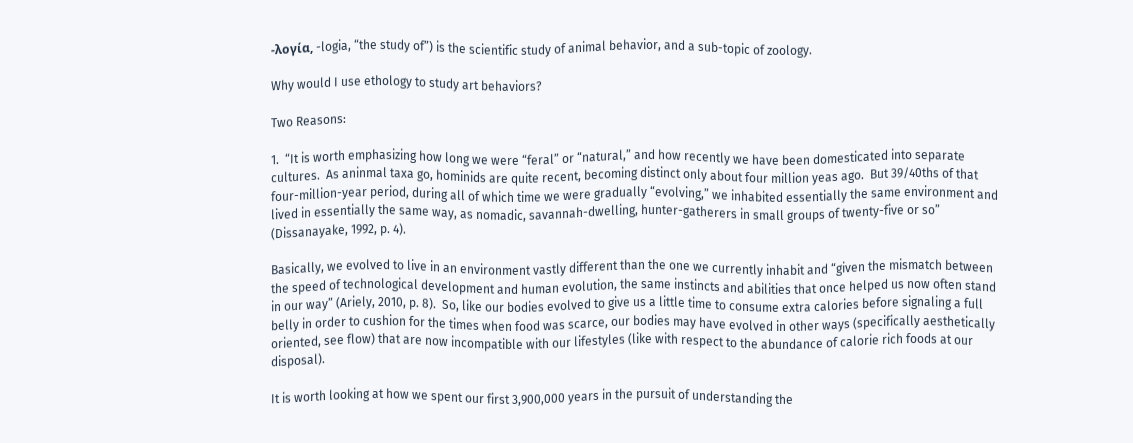-λογία, -logia, “the study of”) is the scientific study of animal behavior, and a sub-topic of zoology.

Why would I use ethology to study art behaviors?

Two Reasons:

1.  “It is worth emphasizing how long we were “feral” or “natural,” and how recently we have been domesticated into separate cultures.  As aninmal taxa go, hominids are quite recent, becoming distinct only about four million yeas ago.  But 39/40ths of that four-million-year period, during all of which time we were gradually “evolving,” we inhabited essentially the same environment and lived in essentially the same way, as nomadic, savannah-dwelling, hunter-gatherers in small groups of twenty-five or so” (Dissanayake, 1992, p. 4).

Basically, we evolved to live in an environment vastly different than the one we currently inhabit and “given the mismatch between the speed of technological development and human evolution, the same instincts and abilities that once helped us now often stand in our way” (Ariely, 2010, p. 8).  So, like our bodies evolved to give us a little time to consume extra calories before signaling a full belly in order to cushion for the times when food was scarce, our bodies may have evolved in other ways (specifically aesthetically oriented, see flow) that are now incompatible with our lifestyles (like with respect to the abundance of calorie rich foods at our disposal).

It is worth looking at how we spent our first 3,900,000 years in the pursuit of understanding the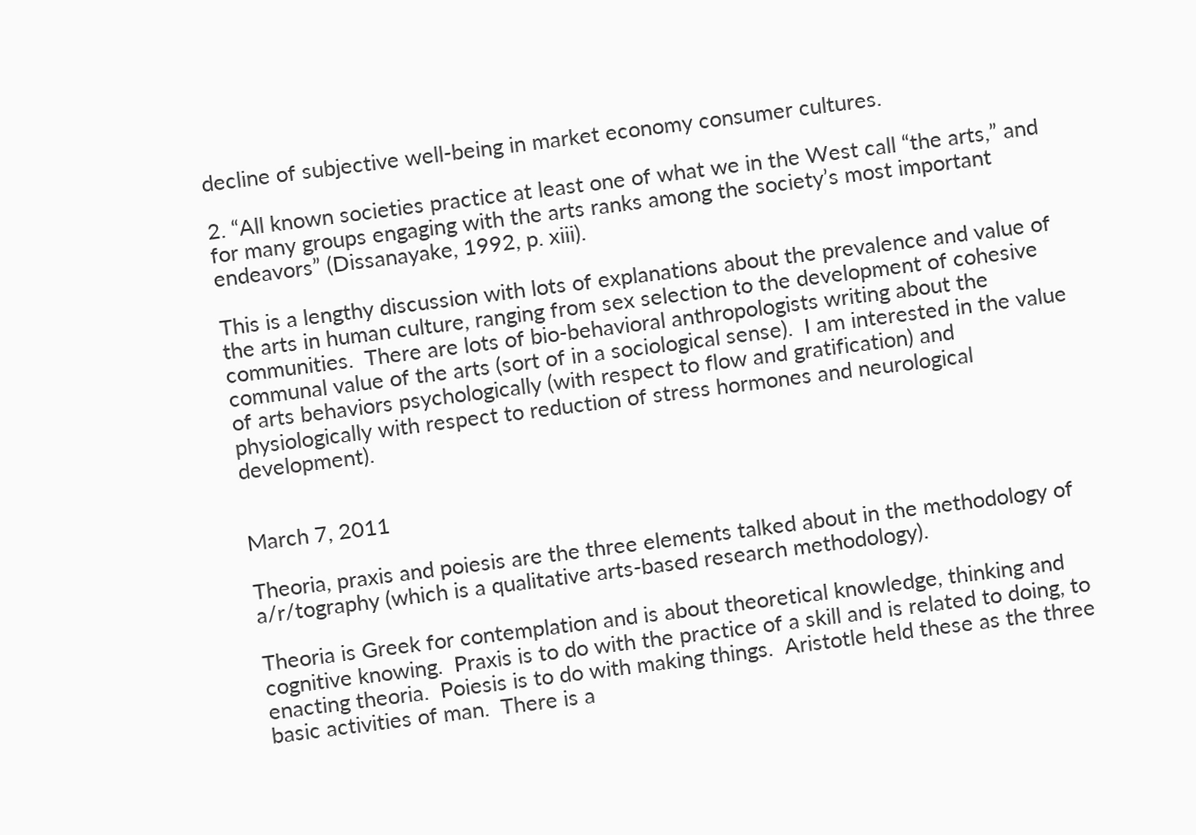decline of subjective well-being in market economy consumer cultures.

2. “All known societies practice at least one of what we in the West call “the arts,” and for many groups engaging with the arts ranks among the society’s most important endeavors” (Dissanayake, 1992, p. xiii).

This is a lengthy discussion with lots of explanations about the prevalence and value of the arts in human culture, ranging from sex selection to the development of cohesive communities.  There are lots of bio-behavioral anthropologists writing about the communal value of the arts (sort of in a sociological sense).  I am interested in the value of arts behaviors psychologically (with respect to flow and gratification) and physiologically with respect to reduction of stress hormones and neurological development).


March 7, 2011

Theoria, praxis and poiesis are the three elements talked about in the methodology of a/r/tography (which is a qualitative arts-based research methodology).

Theoria is Greek for contemplation and is about theoretical knowledge, thinking and cognitive knowing.  Praxis is to do with the practice of a skill and is related to doing, to enacting theoria.  Poiesis is to do with making things.  Aristotle held these as the three basic activities of man.  There is a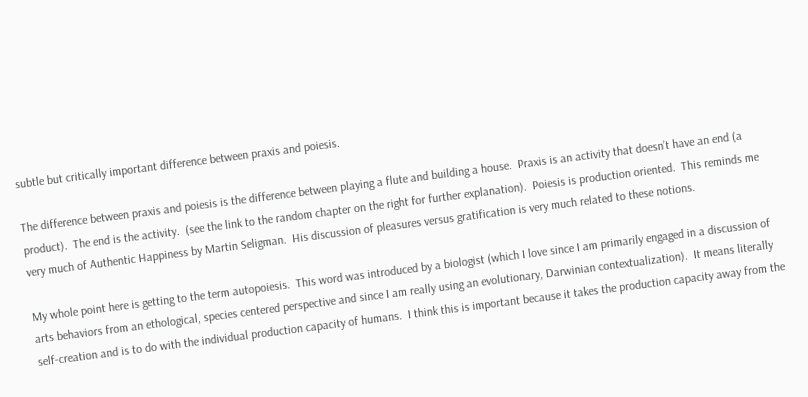subtle but critically important difference between praxis and poiesis.

The difference between praxis and poiesis is the difference between playing a flute and building a house.  Praxis is an activity that doesn’t have an end (a product).  The end is the activity.  (see the link to the random chapter on the right for further explanation).  Poiesis is production oriented.  This reminds me very much of Authentic Happiness by Martin Seligman.  His discussion of pleasures versus gratification is very much related to these notions.

My whole point here is getting to the term autopoiesis.  This word was introduced by a biologist (which I love since I am primarily engaged in a discussion of arts behaviors from an ethological, species centered perspective and since I am really using an evolutionary, Darwinian contextualization).  It means literally self-creation and is to do with the individual production capacity of humans.  I think this is important because it takes the production capacity away from the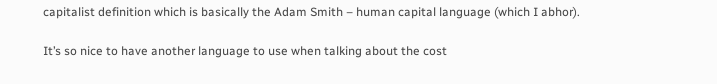capitalist definition which is basically the Adam Smith – human capital language (which I abhor).

It’s so nice to have another language to use when talking about the cost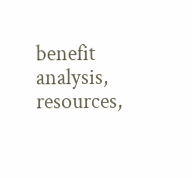benefit analysis, resources,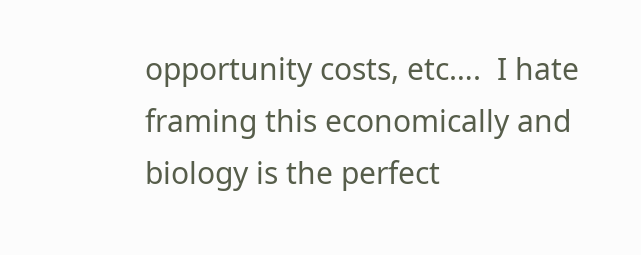opportunity costs, etc….  I hate framing this economically and biology is the perfect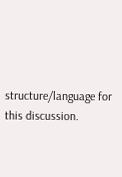structure/language for this discussion.